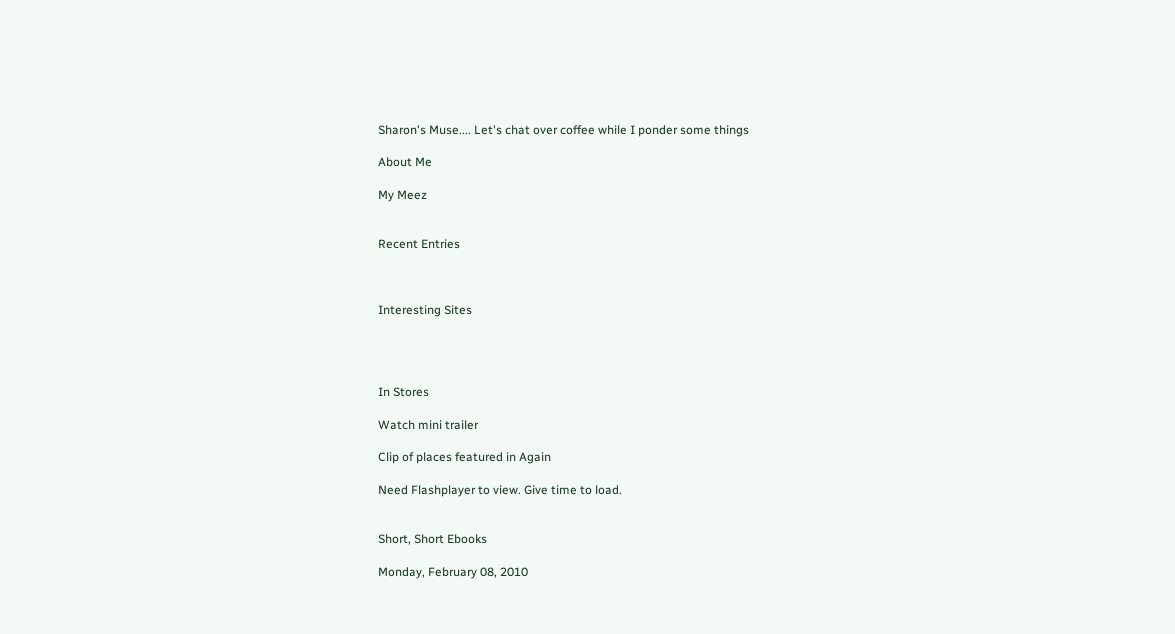Sharon's Muse.... Let's chat over coffee while I ponder some things

About Me

My Meez


Recent Entries



Interesting Sites




In Stores

Watch mini trailer

Clip of places featured in Again

Need Flashplayer to view. Give time to load.


Short, Short Ebooks

Monday, February 08, 2010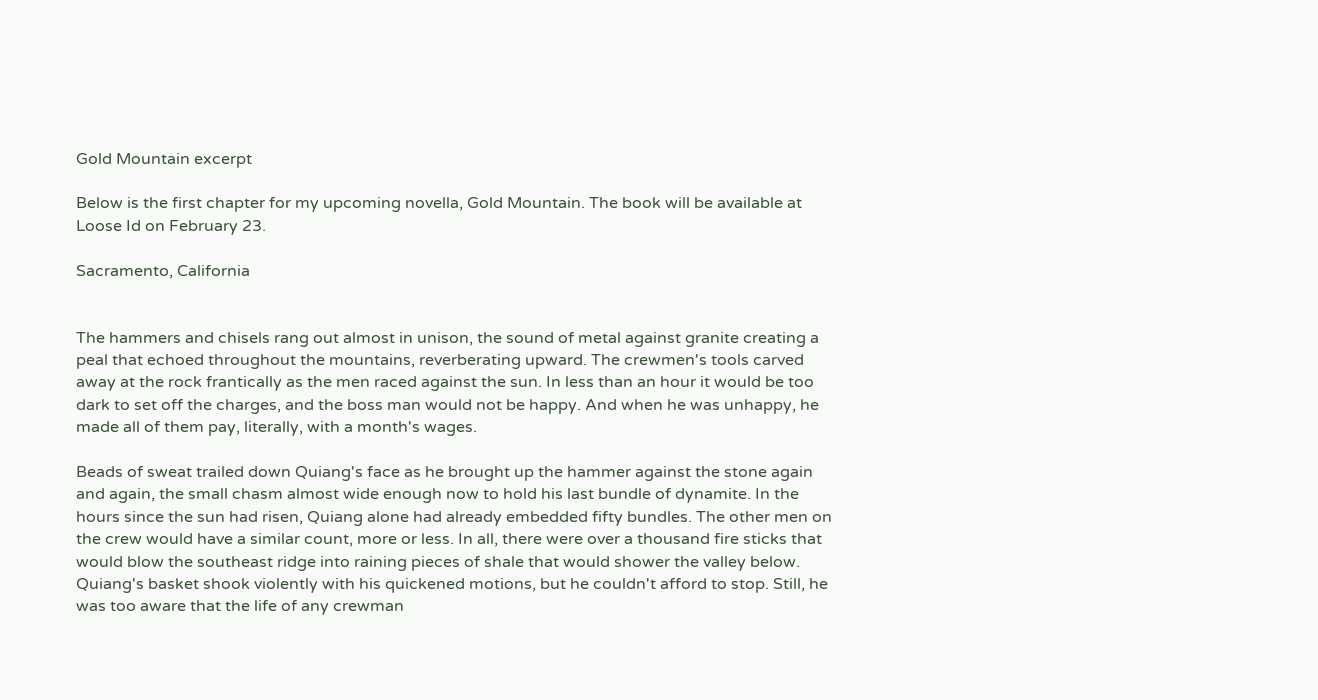Gold Mountain excerpt

Below is the first chapter for my upcoming novella, Gold Mountain. The book will be available at Loose Id on February 23.

Sacramento, California


The hammers and chisels rang out almost in unison, the sound of metal against granite creating a peal that echoed throughout the mountains, reverberating upward. The crewmen's tools carved away at the rock frantically as the men raced against the sun. In less than an hour it would be too dark to set off the charges, and the boss man would not be happy. And when he was unhappy, he made all of them pay, literally, with a month's wages.

Beads of sweat trailed down Quiang's face as he brought up the hammer against the stone again and again, the small chasm almost wide enough now to hold his last bundle of dynamite. In the hours since the sun had risen, Quiang alone had already embedded fifty bundles. The other men on the crew would have a similar count, more or less. In all, there were over a thousand fire sticks that would blow the southeast ridge into raining pieces of shale that would shower the valley below. Quiang's basket shook violently with his quickened motions, but he couldn't afford to stop. Still, he was too aware that the life of any crewman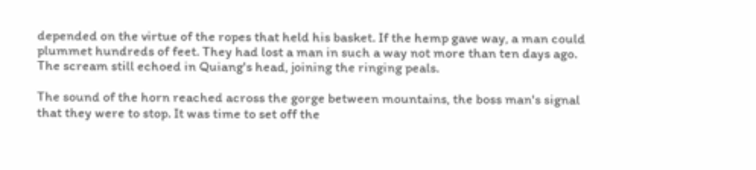depended on the virtue of the ropes that held his basket. If the hemp gave way, a man could plummet hundreds of feet. They had lost a man in such a way not more than ten days ago. The scream still echoed in Quiang's head, joining the ringing peals.

The sound of the horn reached across the gorge between mountains, the boss man's signal that they were to stop. It was time to set off the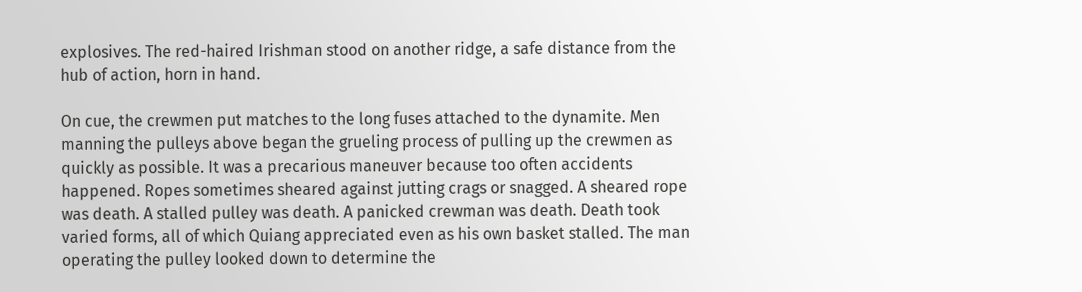explosives. The red-haired Irishman stood on another ridge, a safe distance from the hub of action, horn in hand.

On cue, the crewmen put matches to the long fuses attached to the dynamite. Men manning the pulleys above began the grueling process of pulling up the crewmen as quickly as possible. It was a precarious maneuver because too often accidents happened. Ropes sometimes sheared against jutting crags or snagged. A sheared rope was death. A stalled pulley was death. A panicked crewman was death. Death took varied forms, all of which Quiang appreciated even as his own basket stalled. The man operating the pulley looked down to determine the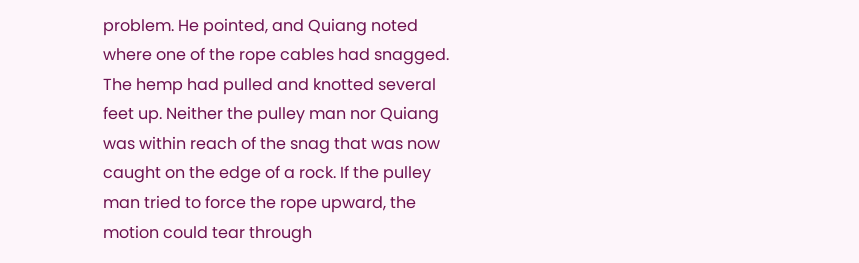problem. He pointed, and Quiang noted where one of the rope cables had snagged. The hemp had pulled and knotted several feet up. Neither the pulley man nor Quiang was within reach of the snag that was now caught on the edge of a rock. If the pulley man tried to force the rope upward, the motion could tear through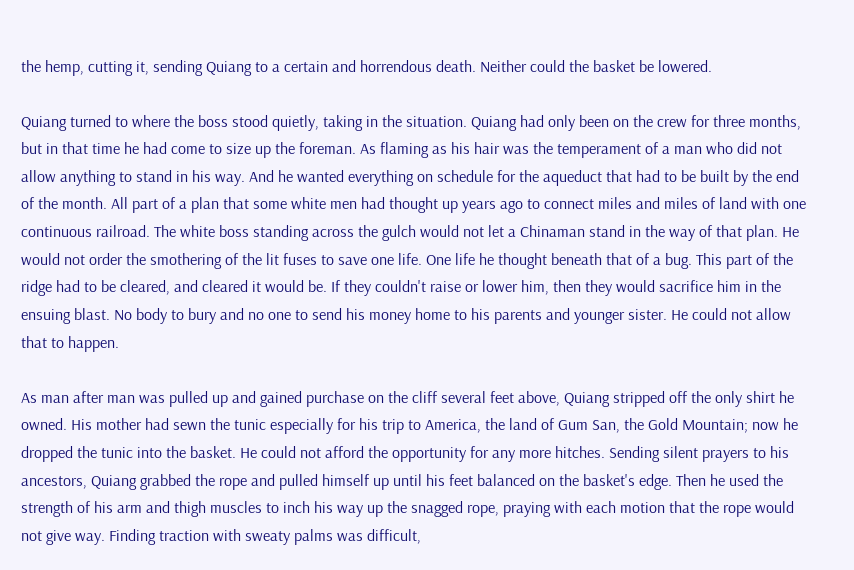the hemp, cutting it, sending Quiang to a certain and horrendous death. Neither could the basket be lowered.

Quiang turned to where the boss stood quietly, taking in the situation. Quiang had only been on the crew for three months, but in that time he had come to size up the foreman. As flaming as his hair was the temperament of a man who did not allow anything to stand in his way. And he wanted everything on schedule for the aqueduct that had to be built by the end of the month. All part of a plan that some white men had thought up years ago to connect miles and miles of land with one continuous railroad. The white boss standing across the gulch would not let a Chinaman stand in the way of that plan. He would not order the smothering of the lit fuses to save one life. One life he thought beneath that of a bug. This part of the ridge had to be cleared, and cleared it would be. If they couldn't raise or lower him, then they would sacrifice him in the ensuing blast. No body to bury and no one to send his money home to his parents and younger sister. He could not allow that to happen.

As man after man was pulled up and gained purchase on the cliff several feet above, Quiang stripped off the only shirt he owned. His mother had sewn the tunic especially for his trip to America, the land of Gum San, the Gold Mountain; now he dropped the tunic into the basket. He could not afford the opportunity for any more hitches. Sending silent prayers to his ancestors, Quiang grabbed the rope and pulled himself up until his feet balanced on the basket's edge. Then he used the strength of his arm and thigh muscles to inch his way up the snagged rope, praying with each motion that the rope would not give way. Finding traction with sweaty palms was difficult,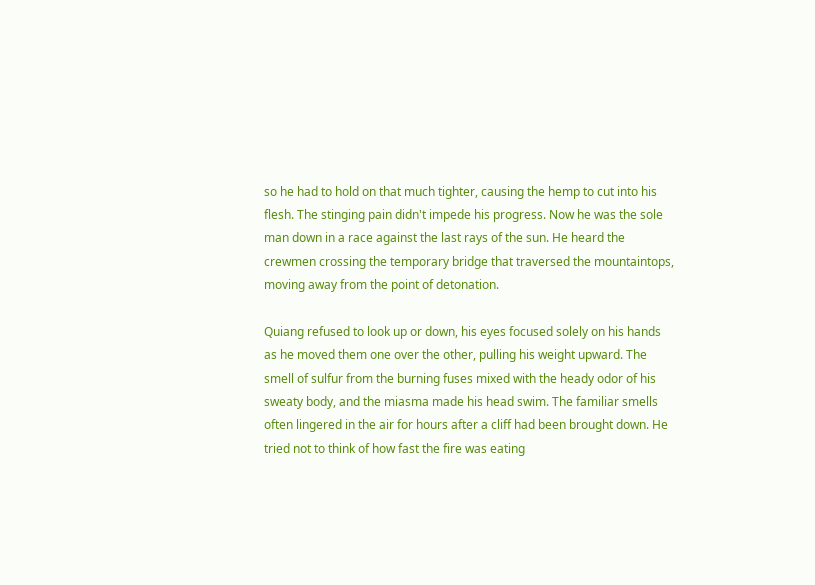so he had to hold on that much tighter, causing the hemp to cut into his flesh. The stinging pain didn't impede his progress. Now he was the sole man down in a race against the last rays of the sun. He heard the crewmen crossing the temporary bridge that traversed the mountaintops, moving away from the point of detonation.

Quiang refused to look up or down, his eyes focused solely on his hands as he moved them one over the other, pulling his weight upward. The smell of sulfur from the burning fuses mixed with the heady odor of his sweaty body, and the miasma made his head swim. The familiar smells often lingered in the air for hours after a cliff had been brought down. He tried not to think of how fast the fire was eating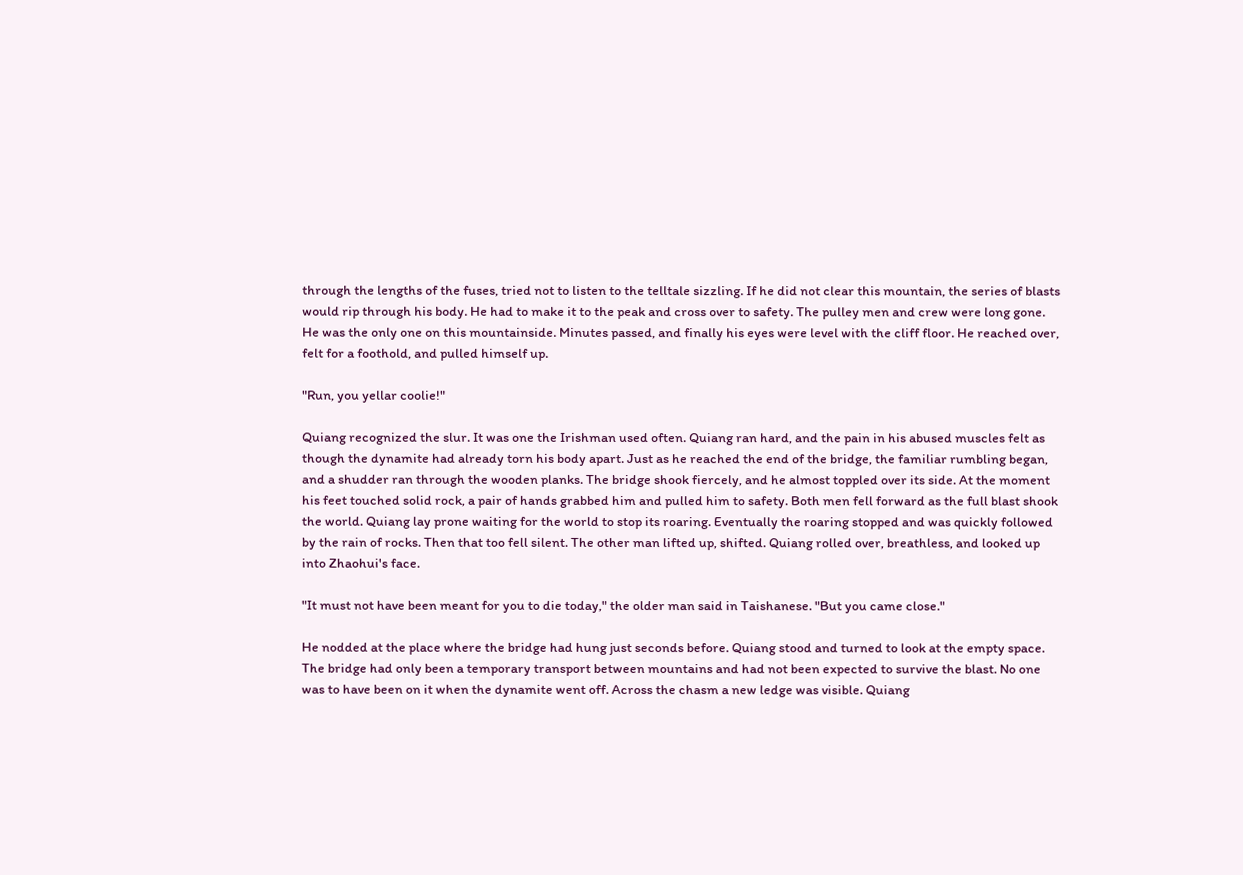through the lengths of the fuses, tried not to listen to the telltale sizzling. If he did not clear this mountain, the series of blasts would rip through his body. He had to make it to the peak and cross over to safety. The pulley men and crew were long gone. He was the only one on this mountainside. Minutes passed, and finally his eyes were level with the cliff floor. He reached over, felt for a foothold, and pulled himself up.

"Run, you yellar coolie!"

Quiang recognized the slur. It was one the Irishman used often. Quiang ran hard, and the pain in his abused muscles felt as though the dynamite had already torn his body apart. Just as he reached the end of the bridge, the familiar rumbling began, and a shudder ran through the wooden planks. The bridge shook fiercely, and he almost toppled over its side. At the moment his feet touched solid rock, a pair of hands grabbed him and pulled him to safety. Both men fell forward as the full blast shook the world. Quiang lay prone waiting for the world to stop its roaring. Eventually the roaring stopped and was quickly followed by the rain of rocks. Then that too fell silent. The other man lifted up, shifted. Quiang rolled over, breathless, and looked up into Zhaohui's face.

"It must not have been meant for you to die today," the older man said in Taishanese. "But you came close."

He nodded at the place where the bridge had hung just seconds before. Quiang stood and turned to look at the empty space. The bridge had only been a temporary transport between mountains and had not been expected to survive the blast. No one was to have been on it when the dynamite went off. Across the chasm a new ledge was visible. Quiang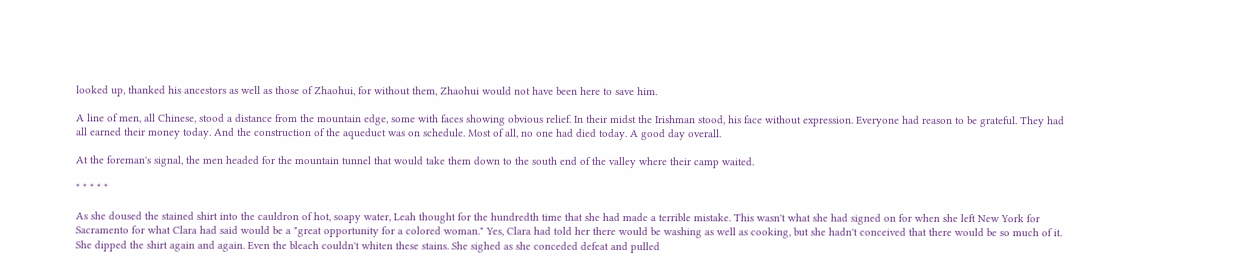looked up, thanked his ancestors as well as those of Zhaohui, for without them, Zhaohui would not have been here to save him.

A line of men, all Chinese, stood a distance from the mountain edge, some with faces showing obvious relief. In their midst the Irishman stood, his face without expression. Everyone had reason to be grateful. They had all earned their money today. And the construction of the aqueduct was on schedule. Most of all, no one had died today. A good day overall.

At the foreman's signal, the men headed for the mountain tunnel that would take them down to the south end of the valley where their camp waited.

* * * * *

As she doused the stained shirt into the cauldron of hot, soapy water, Leah thought for the hundredth time that she had made a terrible mistake. This wasn't what she had signed on for when she left New York for Sacramento for what Clara had said would be a "great opportunity for a colored woman." Yes, Clara had told her there would be washing as well as cooking, but she hadn't conceived that there would be so much of it. She dipped the shirt again and again. Even the bleach couldn't whiten these stains. She sighed as she conceded defeat and pulled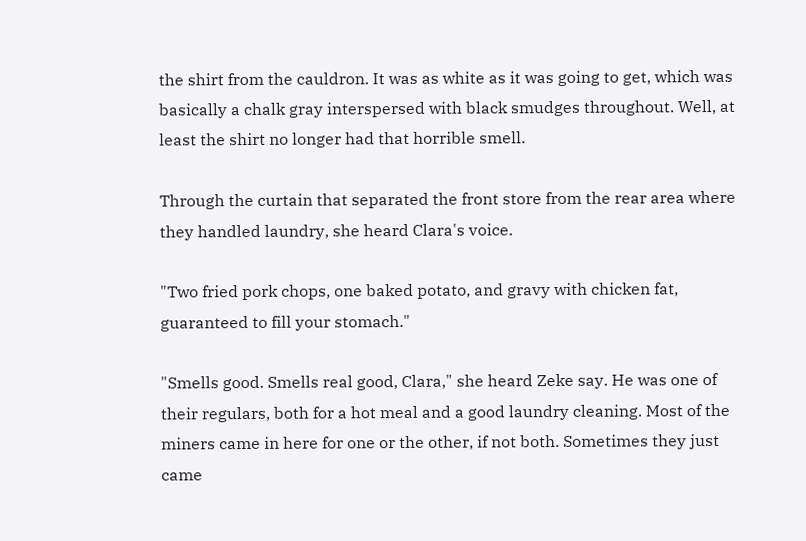the shirt from the cauldron. It was as white as it was going to get, which was basically a chalk gray interspersed with black smudges throughout. Well, at least the shirt no longer had that horrible smell.

Through the curtain that separated the front store from the rear area where they handled laundry, she heard Clara's voice.

"Two fried pork chops, one baked potato, and gravy with chicken fat, guaranteed to fill your stomach."

"Smells good. Smells real good, Clara," she heard Zeke say. He was one of their regulars, both for a hot meal and a good laundry cleaning. Most of the miners came in here for one or the other, if not both. Sometimes they just came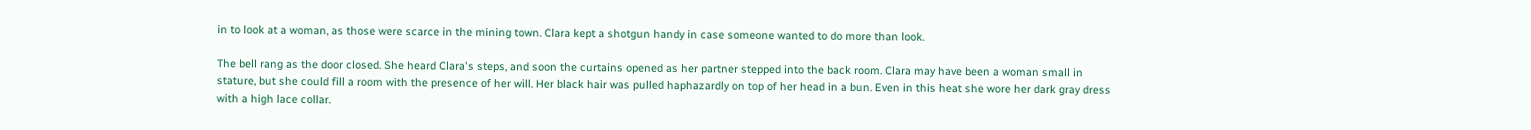in to look at a woman, as those were scarce in the mining town. Clara kept a shotgun handy in case someone wanted to do more than look.

The bell rang as the door closed. She heard Clara's steps, and soon the curtains opened as her partner stepped into the back room. Clara may have been a woman small in stature, but she could fill a room with the presence of her will. Her black hair was pulled haphazardly on top of her head in a bun. Even in this heat she wore her dark gray dress with a high lace collar.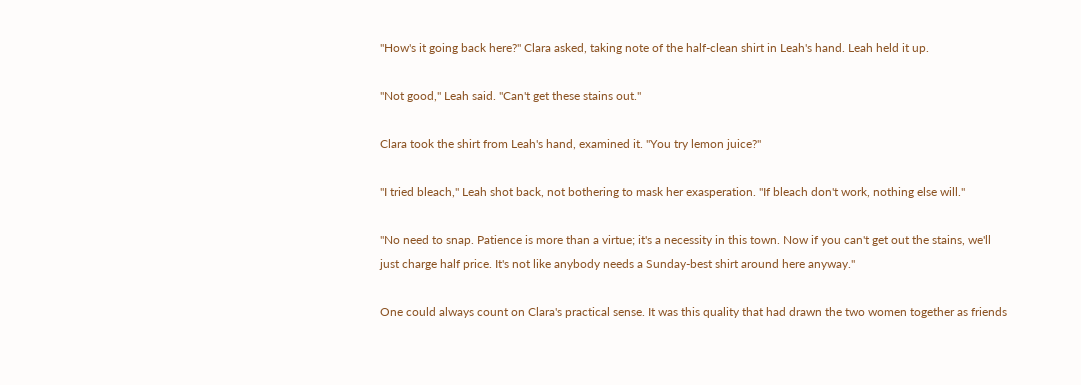"How's it going back here?" Clara asked, taking note of the half-clean shirt in Leah's hand. Leah held it up.

"Not good," Leah said. "Can't get these stains out."

Clara took the shirt from Leah's hand, examined it. "You try lemon juice?"

"I tried bleach," Leah shot back, not bothering to mask her exasperation. "If bleach don't work, nothing else will."

"No need to snap. Patience is more than a virtue; it's a necessity in this town. Now if you can't get out the stains, we'll just charge half price. It's not like anybody needs a Sunday-best shirt around here anyway."

One could always count on Clara's practical sense. It was this quality that had drawn the two women together as friends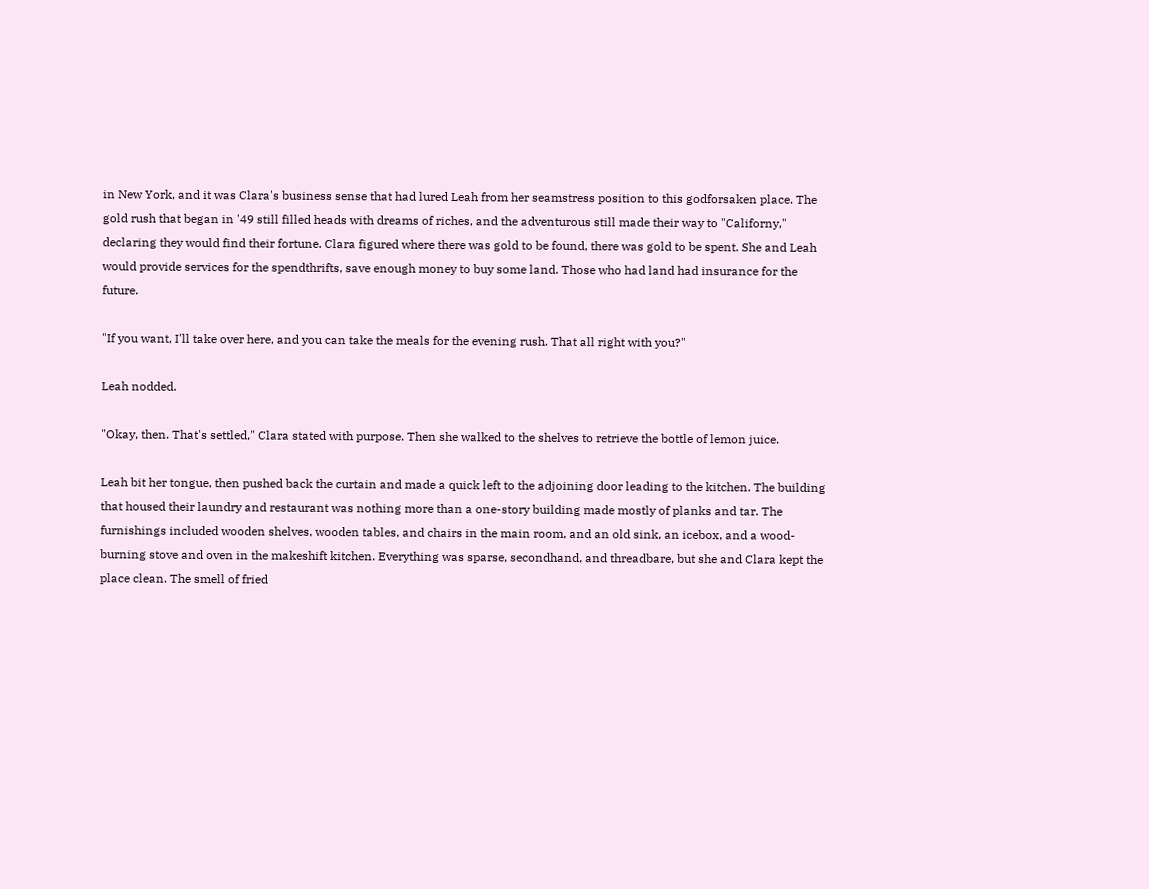in New York, and it was Clara's business sense that had lured Leah from her seamstress position to this godforsaken place. The gold rush that began in '49 still filled heads with dreams of riches, and the adventurous still made their way to "Californy," declaring they would find their fortune. Clara figured where there was gold to be found, there was gold to be spent. She and Leah would provide services for the spendthrifts, save enough money to buy some land. Those who had land had insurance for the future.

"If you want, I'll take over here, and you can take the meals for the evening rush. That all right with you?"

Leah nodded.

"Okay, then. That's settled," Clara stated with purpose. Then she walked to the shelves to retrieve the bottle of lemon juice.

Leah bit her tongue, then pushed back the curtain and made a quick left to the adjoining door leading to the kitchen. The building that housed their laundry and restaurant was nothing more than a one-story building made mostly of planks and tar. The furnishings included wooden shelves, wooden tables, and chairs in the main room, and an old sink, an icebox, and a wood-burning stove and oven in the makeshift kitchen. Everything was sparse, secondhand, and threadbare, but she and Clara kept the place clean. The smell of fried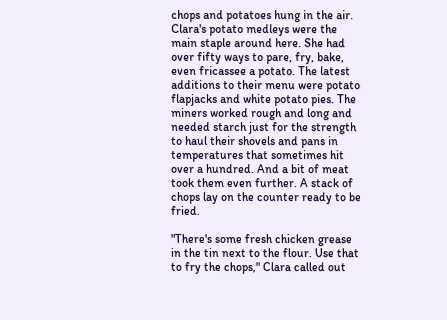chops and potatoes hung in the air. Clara's potato medleys were the main staple around here. She had over fifty ways to pare, fry, bake, even fricassee a potato. The latest additions to their menu were potato flapjacks and white potato pies. The miners worked rough and long and needed starch just for the strength to haul their shovels and pans in temperatures that sometimes hit over a hundred. And a bit of meat took them even further. A stack of chops lay on the counter ready to be fried.

"There's some fresh chicken grease in the tin next to the flour. Use that to fry the chops," Clara called out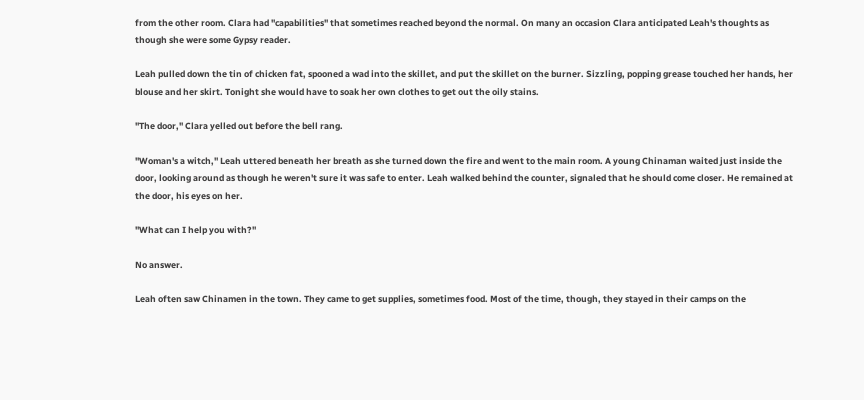from the other room. Clara had "capabilities" that sometimes reached beyond the normal. On many an occasion Clara anticipated Leah's thoughts as though she were some Gypsy reader.

Leah pulled down the tin of chicken fat, spooned a wad into the skillet, and put the skillet on the burner. Sizzling, popping grease touched her hands, her blouse and her skirt. Tonight she would have to soak her own clothes to get out the oily stains.

"The door," Clara yelled out before the bell rang.

"Woman's a witch," Leah uttered beneath her breath as she turned down the fire and went to the main room. A young Chinaman waited just inside the door, looking around as though he weren't sure it was safe to enter. Leah walked behind the counter, signaled that he should come closer. He remained at the door, his eyes on her.

"What can I help you with?"

No answer.

Leah often saw Chinamen in the town. They came to get supplies, sometimes food. Most of the time, though, they stayed in their camps on the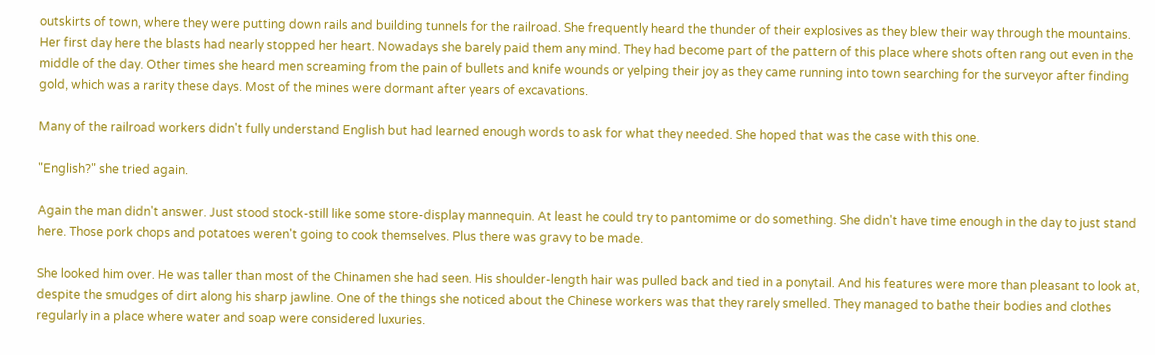outskirts of town, where they were putting down rails and building tunnels for the railroad. She frequently heard the thunder of their explosives as they blew their way through the mountains. Her first day here the blasts had nearly stopped her heart. Nowadays she barely paid them any mind. They had become part of the pattern of this place where shots often rang out even in the middle of the day. Other times she heard men screaming from the pain of bullets and knife wounds or yelping their joy as they came running into town searching for the surveyor after finding gold, which was a rarity these days. Most of the mines were dormant after years of excavations.

Many of the railroad workers didn't fully understand English but had learned enough words to ask for what they needed. She hoped that was the case with this one.

"English?" she tried again.

Again the man didn't answer. Just stood stock-still like some store-display mannequin. At least he could try to pantomime or do something. She didn't have time enough in the day to just stand here. Those pork chops and potatoes weren't going to cook themselves. Plus there was gravy to be made.

She looked him over. He was taller than most of the Chinamen she had seen. His shoulder-length hair was pulled back and tied in a ponytail. And his features were more than pleasant to look at, despite the smudges of dirt along his sharp jawline. One of the things she noticed about the Chinese workers was that they rarely smelled. They managed to bathe their bodies and clothes regularly in a place where water and soap were considered luxuries.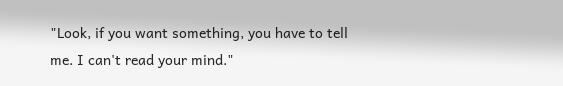"Look, if you want something, you have to tell me. I can't read your mind."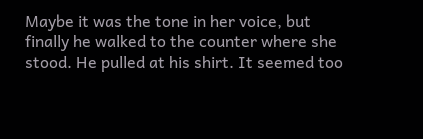Maybe it was the tone in her voice, but finally he walked to the counter where she stood. He pulled at his shirt. It seemed too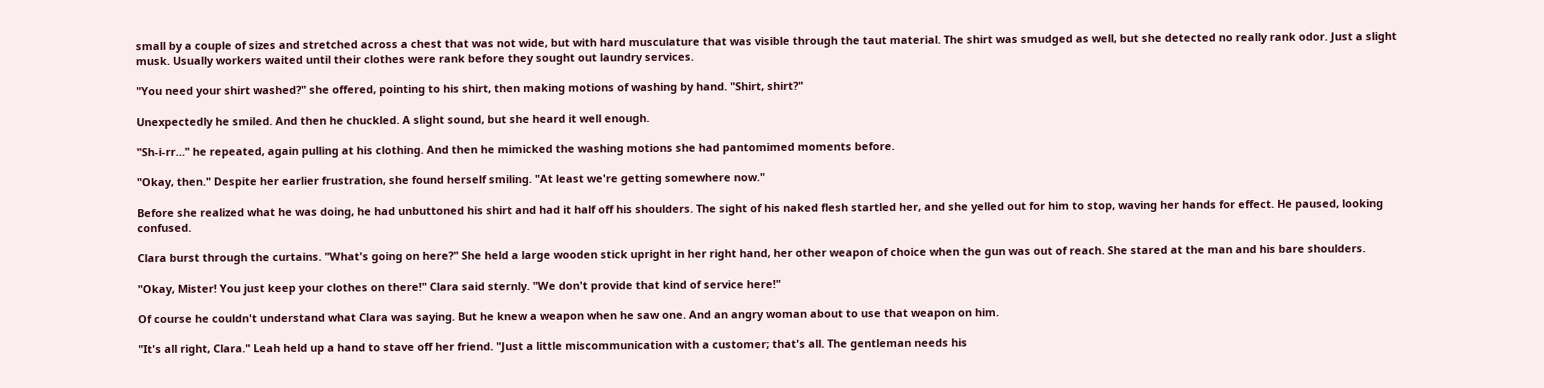small by a couple of sizes and stretched across a chest that was not wide, but with hard musculature that was visible through the taut material. The shirt was smudged as well, but she detected no really rank odor. Just a slight musk. Usually workers waited until their clothes were rank before they sought out laundry services.

"You need your shirt washed?" she offered, pointing to his shirt, then making motions of washing by hand. "Shirt, shirt?"

Unexpectedly he smiled. And then he chuckled. A slight sound, but she heard it well enough.

"Sh-i-rr…" he repeated, again pulling at his clothing. And then he mimicked the washing motions she had pantomimed moments before.

"Okay, then." Despite her earlier frustration, she found herself smiling. "At least we're getting somewhere now."

Before she realized what he was doing, he had unbuttoned his shirt and had it half off his shoulders. The sight of his naked flesh startled her, and she yelled out for him to stop, waving her hands for effect. He paused, looking confused.

Clara burst through the curtains. "What's going on here?" She held a large wooden stick upright in her right hand, her other weapon of choice when the gun was out of reach. She stared at the man and his bare shoulders.

"Okay, Mister! You just keep your clothes on there!" Clara said sternly. "We don't provide that kind of service here!"

Of course he couldn't understand what Clara was saying. But he knew a weapon when he saw one. And an angry woman about to use that weapon on him.

"It's all right, Clara." Leah held up a hand to stave off her friend. "Just a little miscommunication with a customer; that's all. The gentleman needs his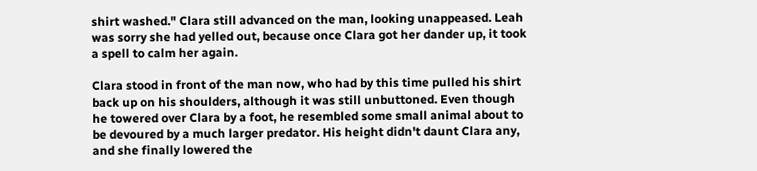shirt washed." Clara still advanced on the man, looking unappeased. Leah was sorry she had yelled out, because once Clara got her dander up, it took a spell to calm her again.

Clara stood in front of the man now, who had by this time pulled his shirt back up on his shoulders, although it was still unbuttoned. Even though he towered over Clara by a foot, he resembled some small animal about to be devoured by a much larger predator. His height didn't daunt Clara any, and she finally lowered the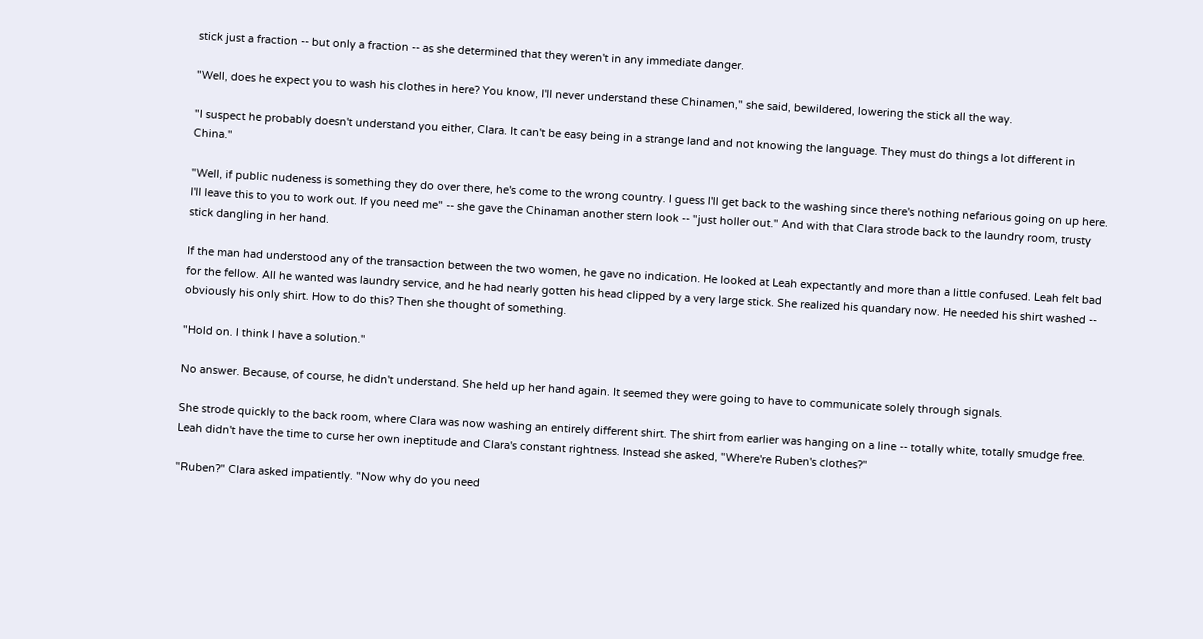stick just a fraction -- but only a fraction -- as she determined that they weren't in any immediate danger.

"Well, does he expect you to wash his clothes in here? You know, I'll never understand these Chinamen," she said, bewildered, lowering the stick all the way.

"I suspect he probably doesn't understand you either, Clara. It can't be easy being in a strange land and not knowing the language. They must do things a lot different in China."

"Well, if public nudeness is something they do over there, he's come to the wrong country. I guess I'll get back to the washing since there's nothing nefarious going on up here. I'll leave this to you to work out. If you need me" -- she gave the Chinaman another stern look -- "just holler out." And with that Clara strode back to the laundry room, trusty stick dangling in her hand.

If the man had understood any of the transaction between the two women, he gave no indication. He looked at Leah expectantly and more than a little confused. Leah felt bad for the fellow. All he wanted was laundry service, and he had nearly gotten his head clipped by a very large stick. She realized his quandary now. He needed his shirt washed -- obviously his only shirt. How to do this? Then she thought of something.

"Hold on. I think I have a solution."

No answer. Because, of course, he didn't understand. She held up her hand again. It seemed they were going to have to communicate solely through signals.

She strode quickly to the back room, where Clara was now washing an entirely different shirt. The shirt from earlier was hanging on a line -- totally white, totally smudge free. Leah didn't have the time to curse her own ineptitude and Clara's constant rightness. Instead she asked, "Where're Ruben's clothes?"

"Ruben?" Clara asked impatiently. "Now why do you need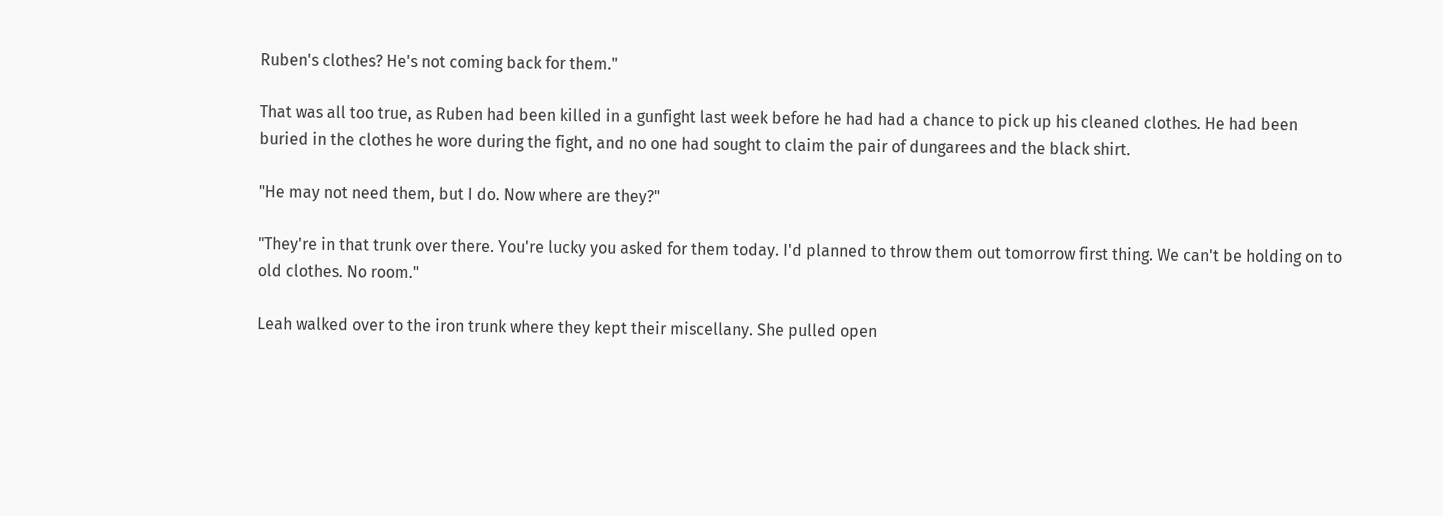Ruben's clothes? He's not coming back for them."

That was all too true, as Ruben had been killed in a gunfight last week before he had had a chance to pick up his cleaned clothes. He had been buried in the clothes he wore during the fight, and no one had sought to claim the pair of dungarees and the black shirt.

"He may not need them, but I do. Now where are they?"

"They're in that trunk over there. You're lucky you asked for them today. I'd planned to throw them out tomorrow first thing. We can't be holding on to old clothes. No room."

Leah walked over to the iron trunk where they kept their miscellany. She pulled open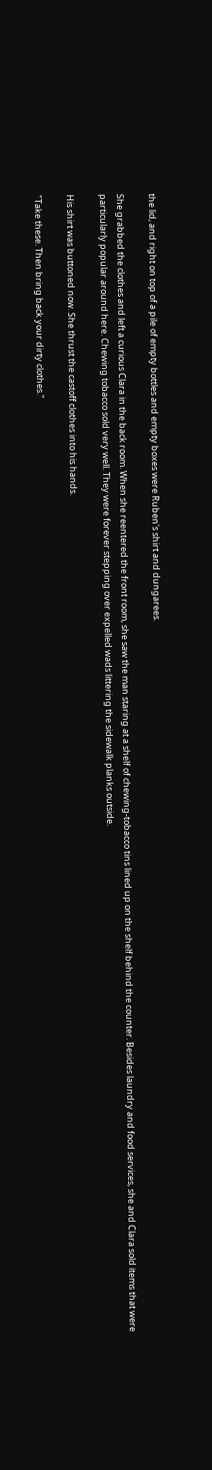the lid, and right on top of a pile of empty bottles and empty boxes were Ruben's shirt and dungarees.

She grabbed the clothes and left a curious Clara in the back room. When she reentered the front room, she saw the man staring at a shelf of chewing-tobacco tins lined up on the shelf behind the counter. Besides laundry and food services, she and Clara sold items that were particularly popular around here. Chewing tobacco sold very well. They were forever stepping over expelled wads littering the sidewalk planks outside.

His shirt was buttoned now. She thrust the castoff clothes into his hands.

"Take these. Then bring back your dirty clothes."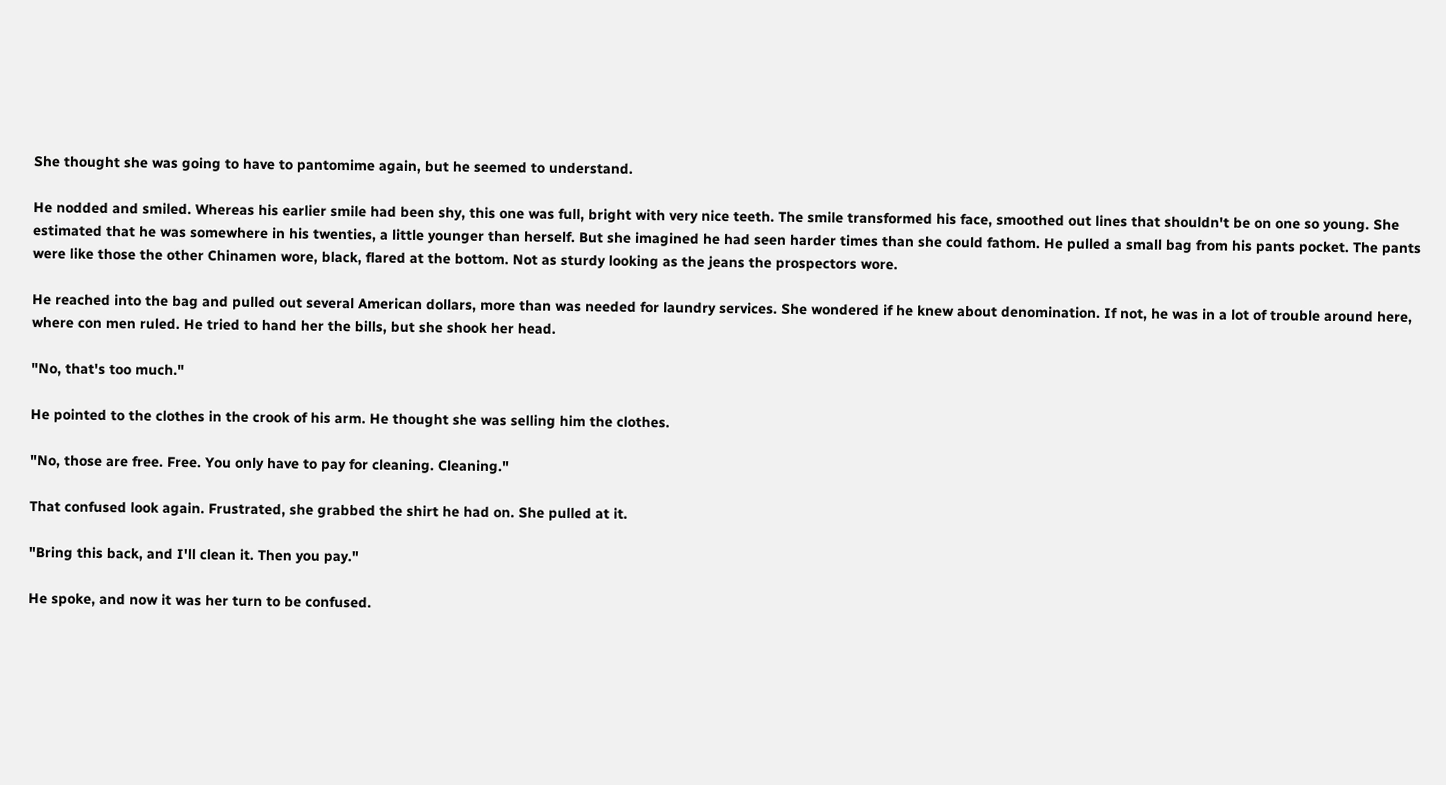She thought she was going to have to pantomime again, but he seemed to understand.

He nodded and smiled. Whereas his earlier smile had been shy, this one was full, bright with very nice teeth. The smile transformed his face, smoothed out lines that shouldn't be on one so young. She estimated that he was somewhere in his twenties, a little younger than herself. But she imagined he had seen harder times than she could fathom. He pulled a small bag from his pants pocket. The pants were like those the other Chinamen wore, black, flared at the bottom. Not as sturdy looking as the jeans the prospectors wore.

He reached into the bag and pulled out several American dollars, more than was needed for laundry services. She wondered if he knew about denomination. If not, he was in a lot of trouble around here, where con men ruled. He tried to hand her the bills, but she shook her head.

"No, that's too much."

He pointed to the clothes in the crook of his arm. He thought she was selling him the clothes.

"No, those are free. Free. You only have to pay for cleaning. Cleaning."

That confused look again. Frustrated, she grabbed the shirt he had on. She pulled at it.

"Bring this back, and I'll clean it. Then you pay."

He spoke, and now it was her turn to be confused.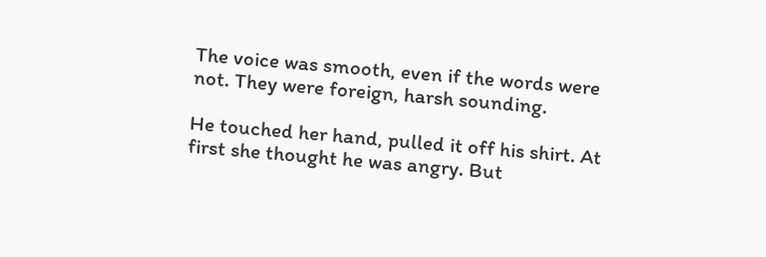The voice was smooth, even if the words were not. They were foreign, harsh sounding.

He touched her hand, pulled it off his shirt. At first she thought he was angry. But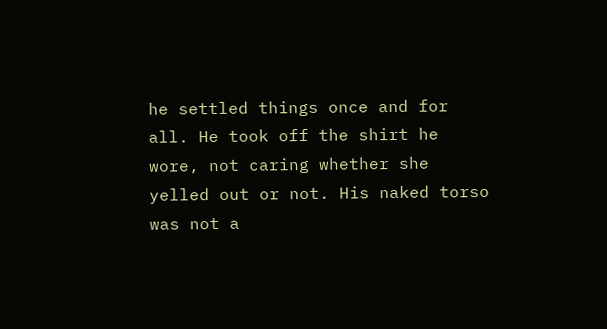he settled things once and for all. He took off the shirt he wore, not caring whether she yelled out or not. His naked torso was not a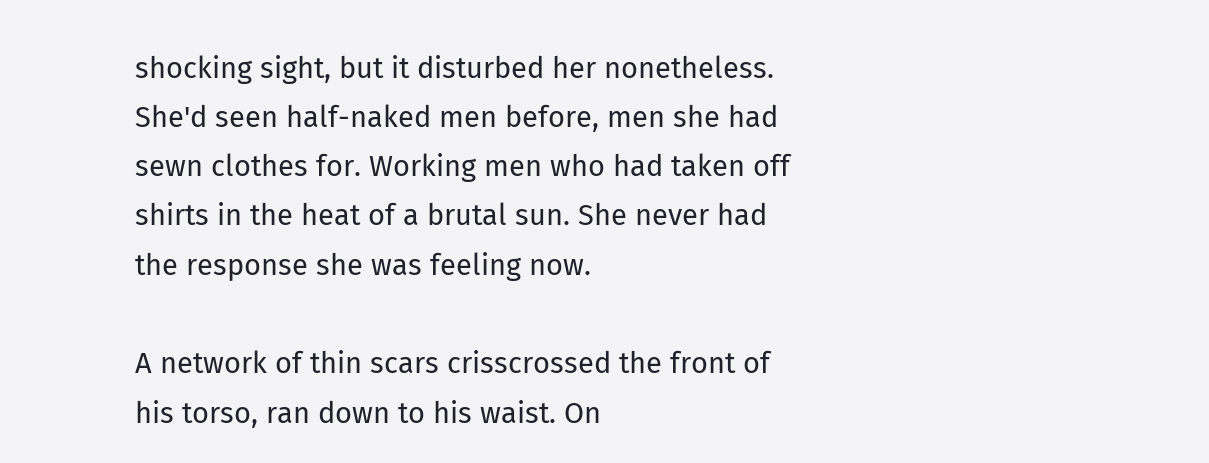shocking sight, but it disturbed her nonetheless. She'd seen half-naked men before, men she had sewn clothes for. Working men who had taken off shirts in the heat of a brutal sun. She never had the response she was feeling now.

A network of thin scars crisscrossed the front of his torso, ran down to his waist. On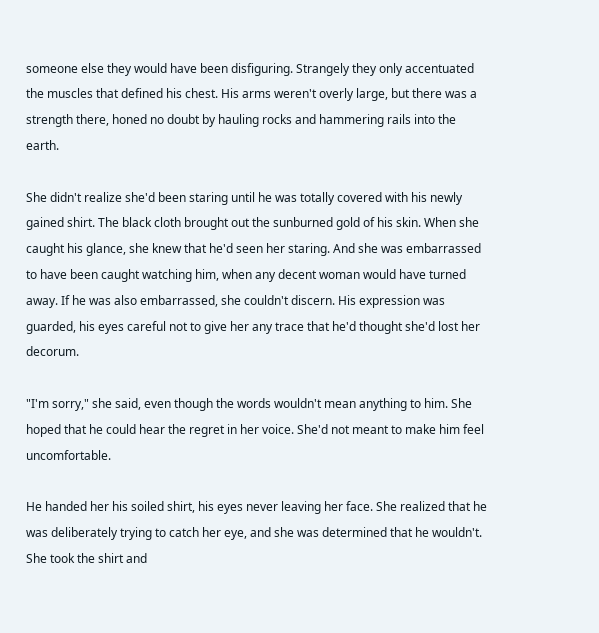someone else they would have been disfiguring. Strangely they only accentuated the muscles that defined his chest. His arms weren't overly large, but there was a strength there, honed no doubt by hauling rocks and hammering rails into the earth.

She didn't realize she'd been staring until he was totally covered with his newly gained shirt. The black cloth brought out the sunburned gold of his skin. When she caught his glance, she knew that he'd seen her staring. And she was embarrassed to have been caught watching him, when any decent woman would have turned away. If he was also embarrassed, she couldn't discern. His expression was guarded, his eyes careful not to give her any trace that he'd thought she'd lost her decorum.

"I'm sorry," she said, even though the words wouldn't mean anything to him. She hoped that he could hear the regret in her voice. She'd not meant to make him feel uncomfortable.

He handed her his soiled shirt, his eyes never leaving her face. She realized that he was deliberately trying to catch her eye, and she was determined that he wouldn't. She took the shirt and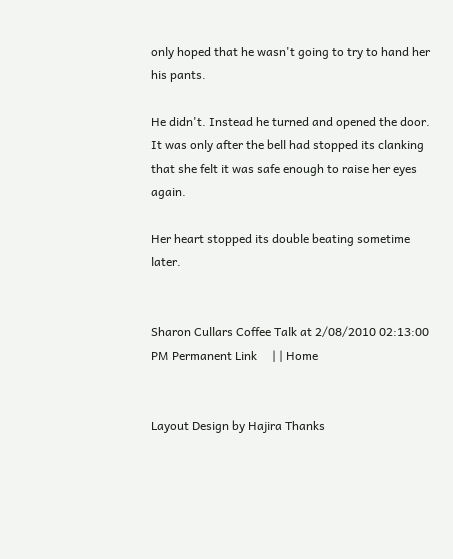only hoped that he wasn't going to try to hand her his pants.

He didn't. Instead he turned and opened the door. It was only after the bell had stopped its clanking that she felt it was safe enough to raise her eyes again.

Her heart stopped its double beating sometime later.


Sharon Cullars Coffee Talk at 2/08/2010 02:13:00 PM Permanent Link     | | Home


Layout Design by Hajira Thanks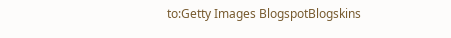to:Getty Images BlogspotBlogskins